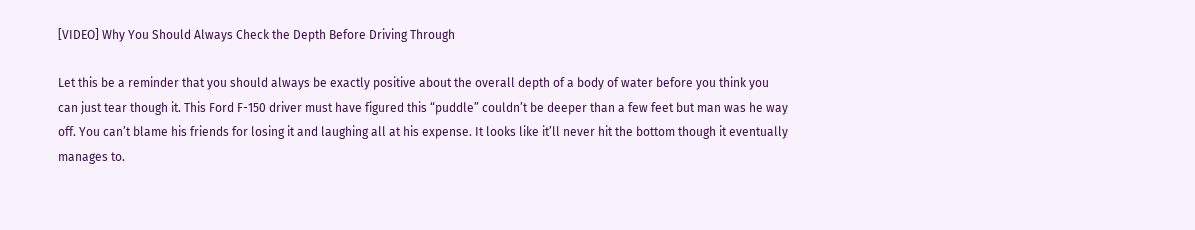[VIDEO] Why You Should Always Check the Depth Before Driving Through

Let this be a reminder that you should always be exactly positive about the overall depth of a body of water before you think you can just tear though it. This Ford F-150 driver must have figured this “puddle” couldn’t be deeper than a few feet but man was he way off. You can’t blame his friends for losing it and laughing all at his expense. It looks like it’ll never hit the bottom though it eventually manages to.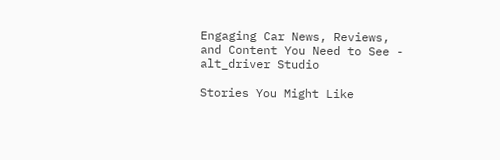Engaging Car News, Reviews, and Content You Need to See - alt_driver Studio

Stories You Might Like